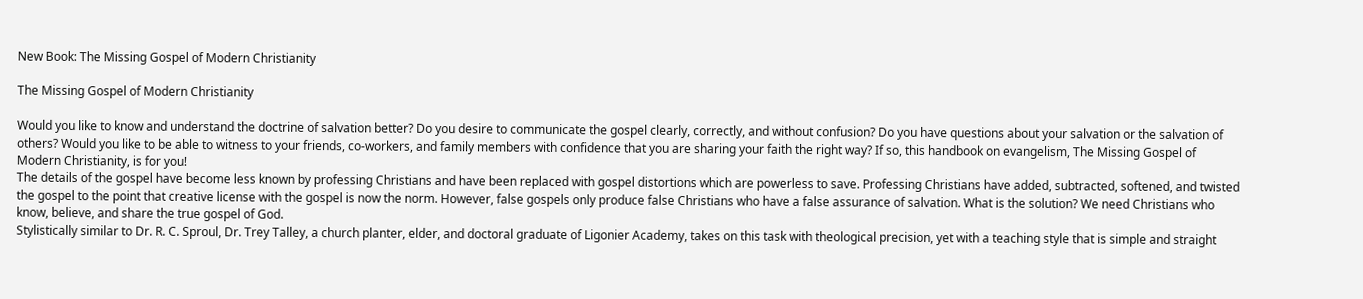New Book: The Missing Gospel of Modern Christianity

The Missing Gospel of Modern Christianity

Would you like to know and understand the doctrine of salvation better? Do you desire to communicate the gospel clearly, correctly, and without confusion? Do you have questions about your salvation or the salvation of others? Would you like to be able to witness to your friends, co-workers, and family members with confidence that you are sharing your faith the right way? If so, this handbook on evangelism, The Missing Gospel of Modern Christianity, is for you!
The details of the gospel have become less known by professing Christians and have been replaced with gospel distortions which are powerless to save. Professing Christians have added, subtracted, softened, and twisted the gospel to the point that creative license with the gospel is now the norm. However, false gospels only produce false Christians who have a false assurance of salvation. What is the solution? We need Christians who know, believe, and share the true gospel of God.
Stylistically similar to Dr. R. C. Sproul, Dr. Trey Talley, a church planter, elder, and doctoral graduate of Ligonier Academy, takes on this task with theological precision, yet with a teaching style that is simple and straight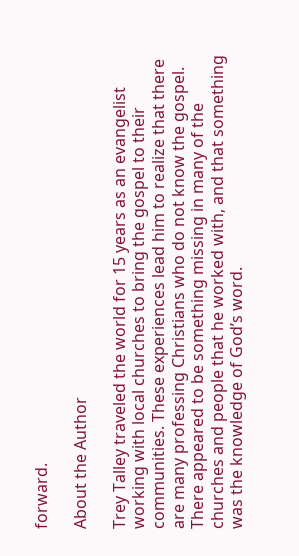forward.

About the Author

Trey Talley traveled the world for 15 years as an evangelist working with local churches to bring the gospel to their communities. These experiences lead him to realize that there are many professing Christians who do not know the gospel. There appeared to be something missing in many of the churches and people that he worked with, and that something was the knowledge of God’s word.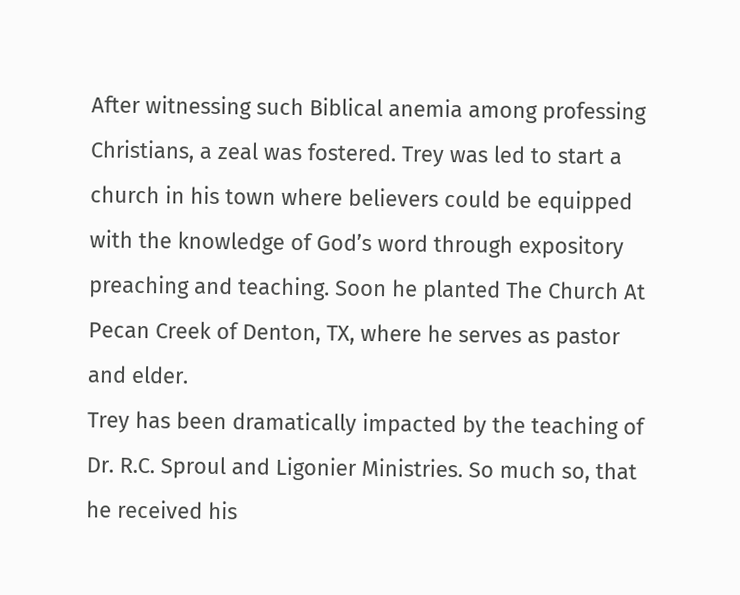After witnessing such Biblical anemia among professing Christians, a zeal was fostered. Trey was led to start a church in his town where believers could be equipped with the knowledge of God’s word through expository preaching and teaching. Soon he planted The Church At Pecan Creek of Denton, TX, where he serves as pastor and elder.
Trey has been dramatically impacted by the teaching of Dr. R.C. Sproul and Ligonier Ministries. So much so, that he received his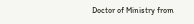Doctor of Ministry from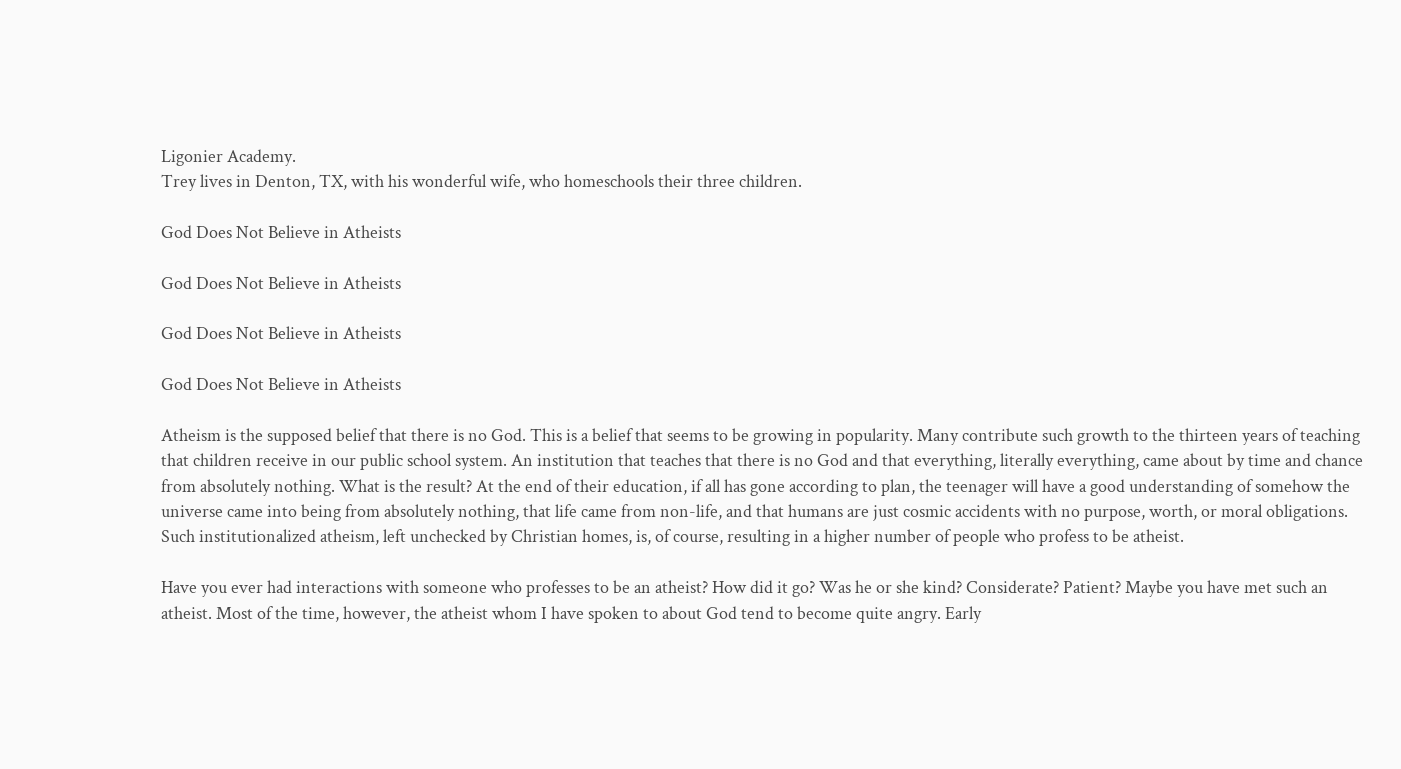Ligonier Academy.
Trey lives in Denton, TX, with his wonderful wife, who homeschools their three children.

God Does Not Believe in Atheists

God Does Not Believe in Atheists

God Does Not Believe in Atheists

God Does Not Believe in Atheists

Atheism is the supposed belief that there is no God. This is a belief that seems to be growing in popularity. Many contribute such growth to the thirteen years of teaching that children receive in our public school system. An institution that teaches that there is no God and that everything, literally everything, came about by time and chance from absolutely nothing. What is the result? At the end of their education, if all has gone according to plan, the teenager will have a good understanding of somehow the universe came into being from absolutely nothing, that life came from non-life, and that humans are just cosmic accidents with no purpose, worth, or moral obligations. Such institutionalized atheism, left unchecked by Christian homes, is, of course, resulting in a higher number of people who profess to be atheist.

Have you ever had interactions with someone who professes to be an atheist? How did it go? Was he or she kind? Considerate? Patient? Maybe you have met such an atheist. Most of the time, however, the atheist whom I have spoken to about God tend to become quite angry. Early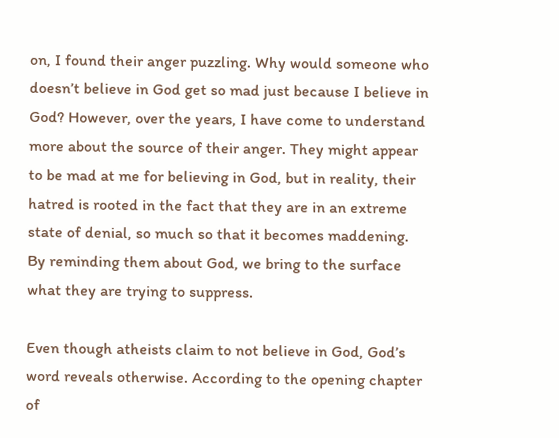on, I found their anger puzzling. Why would someone who doesn’t believe in God get so mad just because I believe in God? However, over the years, I have come to understand more about the source of their anger. They might appear to be mad at me for believing in God, but in reality, their hatred is rooted in the fact that they are in an extreme state of denial, so much so that it becomes maddening. By reminding them about God, we bring to the surface what they are trying to suppress.

Even though atheists claim to not believe in God, God’s word reveals otherwise. According to the opening chapter of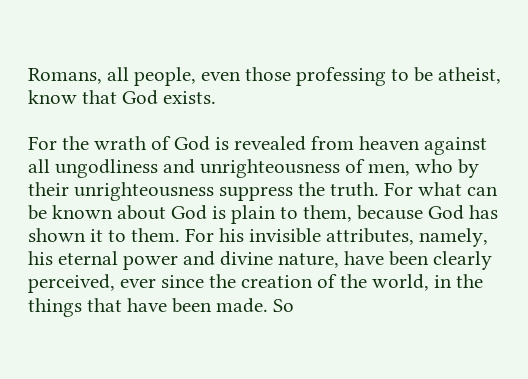Romans, all people, even those professing to be atheist, know that God exists.

For the wrath of God is revealed from heaven against all ungodliness and unrighteousness of men, who by their unrighteousness suppress the truth. For what can be known about God is plain to them, because God has shown it to them. For his invisible attributes, namely, his eternal power and divine nature, have been clearly perceived, ever since the creation of the world, in the things that have been made. So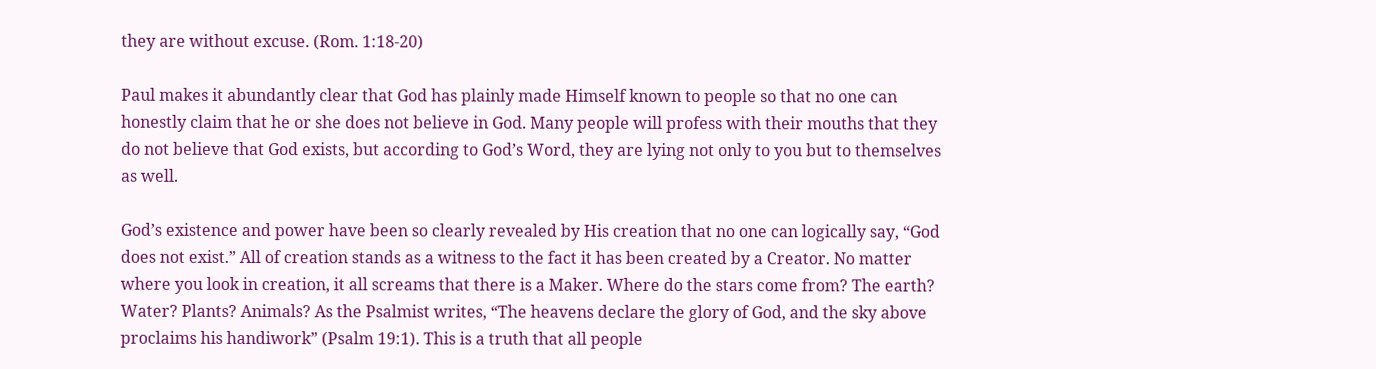they are without excuse. (Rom. 1:18-20)

Paul makes it abundantly clear that God has plainly made Himself known to people so that no one can honestly claim that he or she does not believe in God. Many people will profess with their mouths that they do not believe that God exists, but according to God’s Word, they are lying not only to you but to themselves as well.

God’s existence and power have been so clearly revealed by His creation that no one can logically say, “God does not exist.” All of creation stands as a witness to the fact it has been created by a Creator. No matter where you look in creation, it all screams that there is a Maker. Where do the stars come from? The earth? Water? Plants? Animals? As the Psalmist writes, “The heavens declare the glory of God, and the sky above proclaims his handiwork” (Psalm 19:1). This is a truth that all people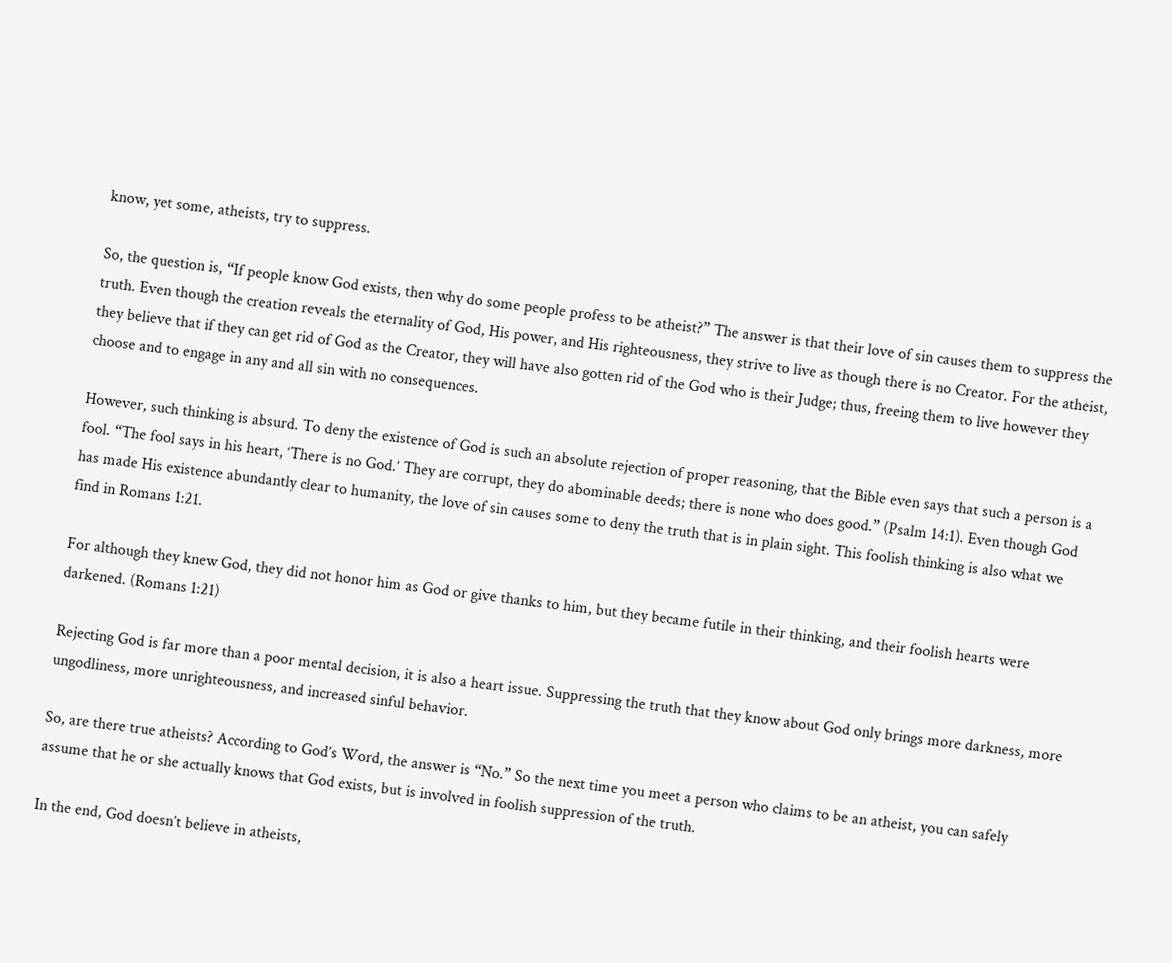know, yet some, atheists, try to suppress.

So, the question is, “If people know God exists, then why do some people profess to be atheist?” The answer is that their love of sin causes them to suppress the truth. Even though the creation reveals the eternality of God, His power, and His righteousness, they strive to live as though there is no Creator. For the atheist, they believe that if they can get rid of God as the Creator, they will have also gotten rid of the God who is their Judge; thus, freeing them to live however they choose and to engage in any and all sin with no consequences.

However, such thinking is absurd. To deny the existence of God is such an absolute rejection of proper reasoning, that the Bible even says that such a person is a fool. “The fool says in his heart, ‘There is no God.’ They are corrupt, they do abominable deeds; there is none who does good.” (Psalm 14:1). Even though God has made His existence abundantly clear to humanity, the love of sin causes some to deny the truth that is in plain sight. This foolish thinking is also what we find in Romans 1:21.

For although they knew God, they did not honor him as God or give thanks to him, but they became futile in their thinking, and their foolish hearts were darkened. (Romans 1:21)

Rejecting God is far more than a poor mental decision, it is also a heart issue. Suppressing the truth that they know about God only brings more darkness, more ungodliness, more unrighteousness, and increased sinful behavior.

So, are there true atheists? According to God’s Word, the answer is “No.” So the next time you meet a person who claims to be an atheist, you can safely assume that he or she actually knows that God exists, but is involved in foolish suppression of the truth.

In the end, God doesn’t believe in atheists,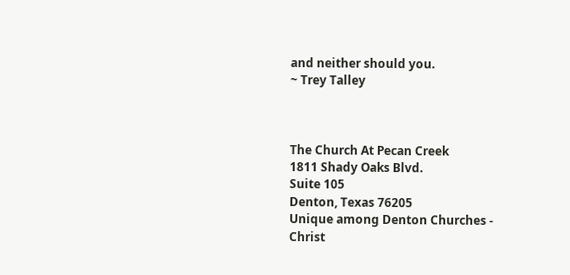and neither should you.
~ Trey Talley



The Church At Pecan Creek
1811 Shady Oaks Blvd.
Suite 105
Denton, Texas 76205
Unique among Denton Churches - Christ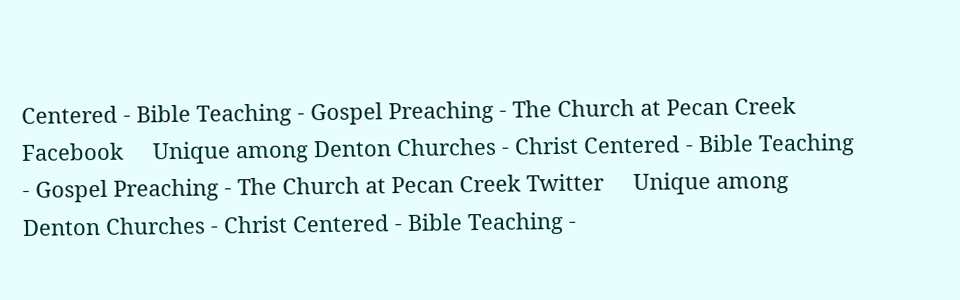Centered - Bible Teaching - Gospel Preaching - The Church at Pecan Creek Facebook     Unique among Denton Churches - Christ Centered - Bible Teaching - Gospel Preaching - The Church at Pecan Creek Twitter     Unique among Denton Churches - Christ Centered - Bible Teaching -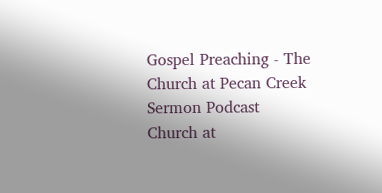Gospel Preaching - The Church at Pecan Creek Sermon Podcast     Church at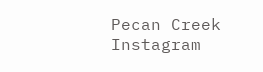Pecan Creek Instagram